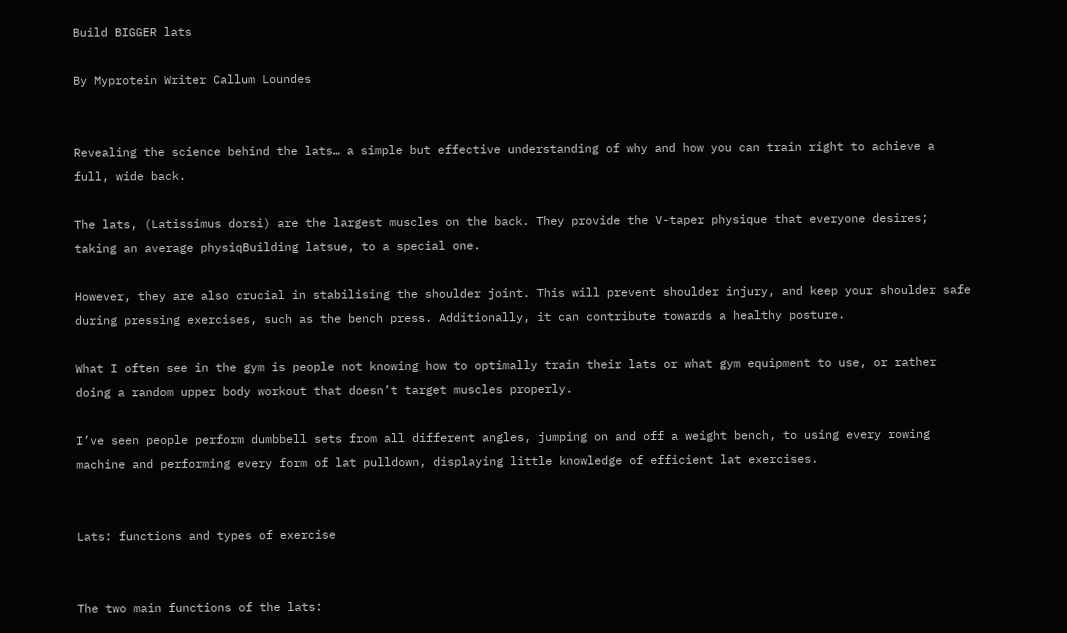Build BIGGER lats

By Myprotein Writer Callum Loundes


Revealing the science behind the lats… a simple but effective understanding of why and how you can train right to achieve a full, wide back.

The lats, (Latissimus dorsi) are the largest muscles on the back. They provide the V-taper physique that everyone desires; taking an average physiqBuilding latsue, to a special one.

However, they are also crucial in stabilising the shoulder joint. This will prevent shoulder injury, and keep your shoulder safe during pressing exercises, such as the bench press. Additionally, it can contribute towards a healthy posture.

What I often see in the gym is people not knowing how to optimally train their lats or what gym equipment to use, or rather doing a random upper body workout that doesn’t target muscles properly.

I’ve seen people perform dumbbell sets from all different angles, jumping on and off a weight bench, to using every rowing machine and performing every form of lat pulldown, displaying little knowledge of efficient lat exercises.


Lats: functions and types of exercise


The two main functions of the lats: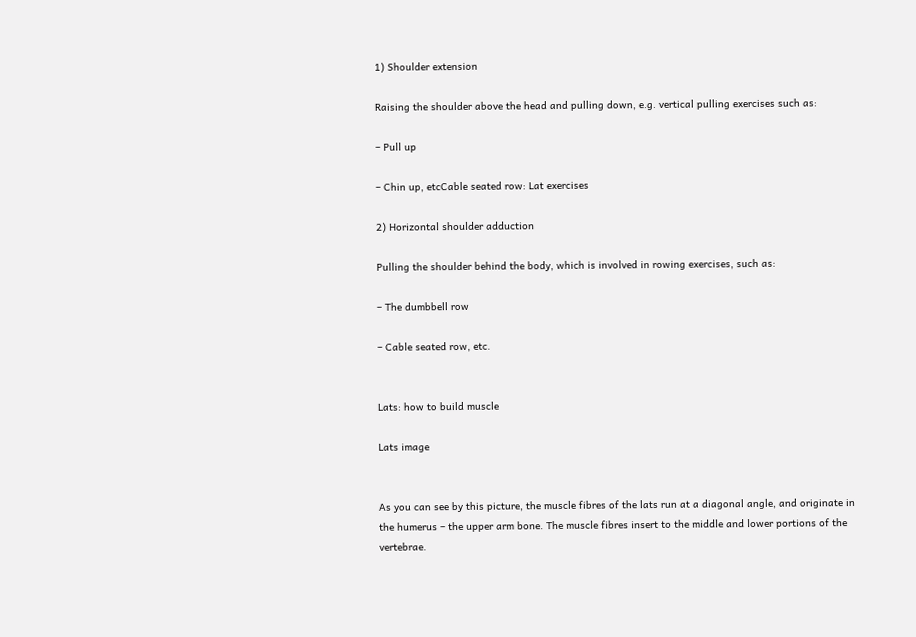1) Shoulder extension

Raising the shoulder above the head and pulling down, e.g. vertical pulling exercises such as:

– Pull up

– Chin up, etcCable seated row: Lat exercises

2) Horizontal shoulder adduction

Pulling the shoulder behind the body, which is involved in rowing exercises, such as:

– The dumbbell row

– Cable seated row, etc.


Lats: how to build muscle

Lats image


As you can see by this picture, the muscle fibres of the lats run at a diagonal angle, and originate in the humerus – the upper arm bone. The muscle fibres insert to the middle and lower portions of the vertebrae.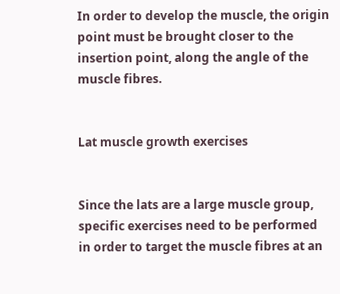In order to develop the muscle, the origin point must be brought closer to the insertion point, along the angle of the muscle fibres.


Lat muscle growth exercises


Since the lats are a large muscle group, specific exercises need to be performed in order to target the muscle fibres at an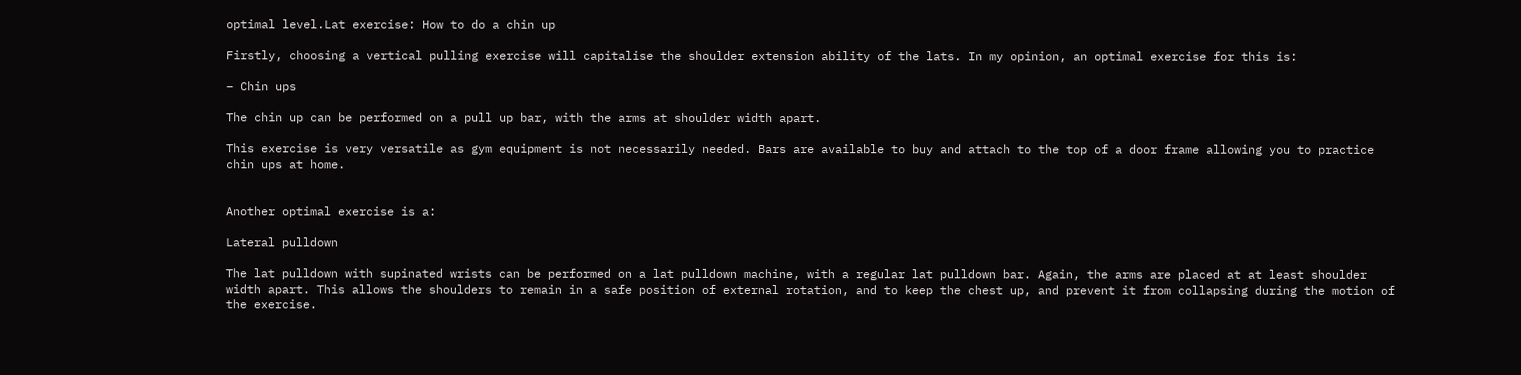optimal level.Lat exercise: How to do a chin up

Firstly, choosing a vertical pulling exercise will capitalise the shoulder extension ability of the lats. In my opinion, an optimal exercise for this is:

– Chin ups

The chin up can be performed on a pull up bar, with the arms at shoulder width apart.

This exercise is very versatile as gym equipment is not necessarily needed. Bars are available to buy and attach to the top of a door frame allowing you to practice chin ups at home.


Another optimal exercise is a:

Lateral pulldown

The lat pulldown with supinated wrists can be performed on a lat pulldown machine, with a regular lat pulldown bar. Again, the arms are placed at at least shoulder width apart. This allows the shoulders to remain in a safe position of external rotation, and to keep the chest up, and prevent it from collapsing during the motion of the exercise.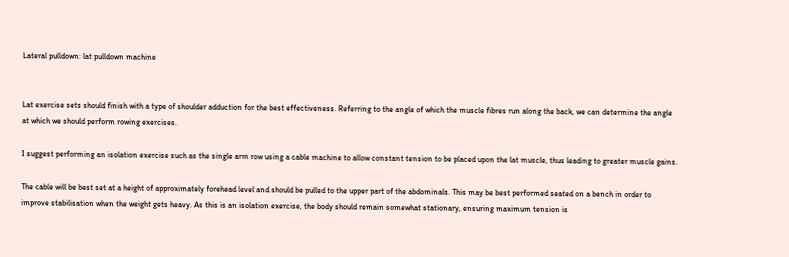Lateral pulldown: lat pulldown machine


Lat exercise sets should finish with a type of shoulder adduction for the best effectiveness. Referring to the angle of which the muscle fibres run along the back, we can determine the angle at which we should perform rowing exercises.

I suggest performing an isolation exercise such as the single arm row using a cable machine to allow constant tension to be placed upon the lat muscle, thus leading to greater muscle gains.

The cable will be best set at a height of approximately forehead level and should be pulled to the upper part of the abdominals. This may be best performed seated on a bench in order to improve stabilisation when the weight gets heavy. As this is an isolation exercise, the body should remain somewhat stationary, ensuring maximum tension is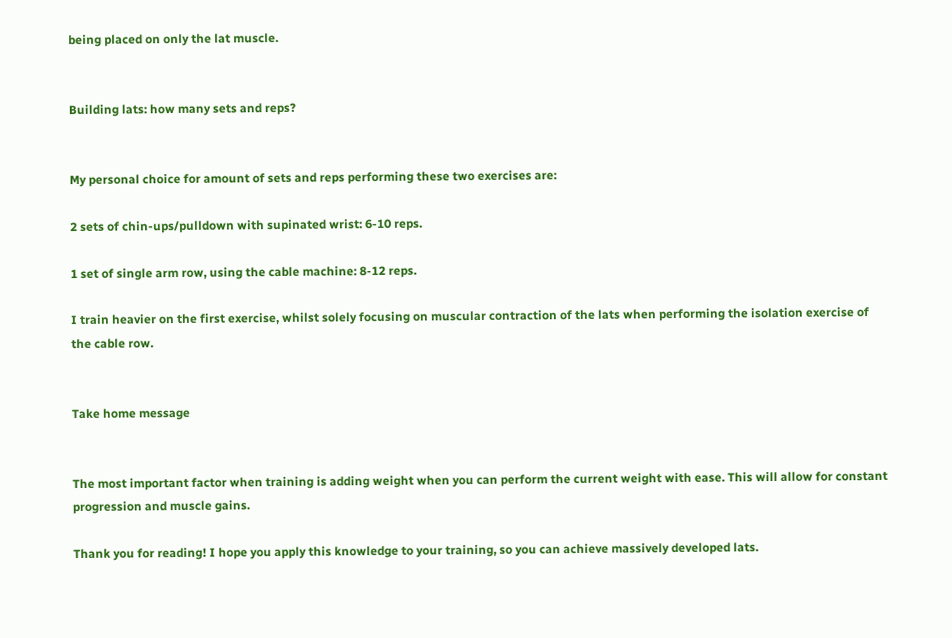being placed on only the lat muscle.


Building lats: how many sets and reps?


My personal choice for amount of sets and reps performing these two exercises are:

2 sets of chin-ups/pulldown with supinated wrist: 6-10 reps.

1 set of single arm row, using the cable machine: 8-12 reps.

I train heavier on the first exercise, whilst solely focusing on muscular contraction of the lats when performing the isolation exercise of the cable row.


Take home message


The most important factor when training is adding weight when you can perform the current weight with ease. This will allow for constant progression and muscle gains.

Thank you for reading! I hope you apply this knowledge to your training, so you can achieve massively developed lats.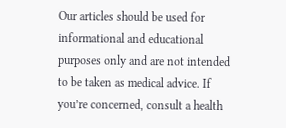Our articles should be used for informational and educational purposes only and are not intended to be taken as medical advice. If you’re concerned, consult a health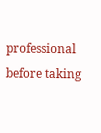professional before taking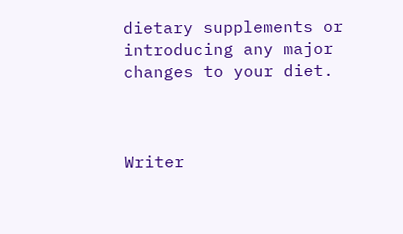dietary supplements or introducing any major changes to your diet.



Writer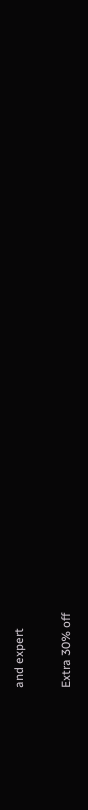and expert

Extra 30% off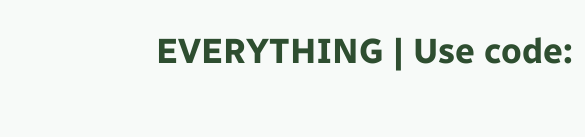EVERYTHING | Use code: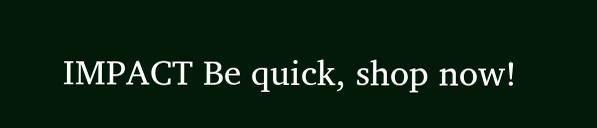IMPACT Be quick, shop now!